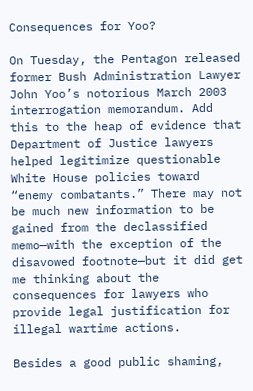Consequences for Yoo?

On Tuesday, the Pentagon released former Bush Administration Lawyer John Yoo’s notorious March 2003 interrogation memorandum. Add this to the heap of evidence that Department of Justice lawyers helped legitimize questionable White House policies toward “enemy combatants.” There may not be much new information to be gained from the declassified memo—with the exception of the disavowed footnote—but it did get me thinking about the consequences for lawyers who provide legal justification for illegal wartime actions.

Besides a good public shaming,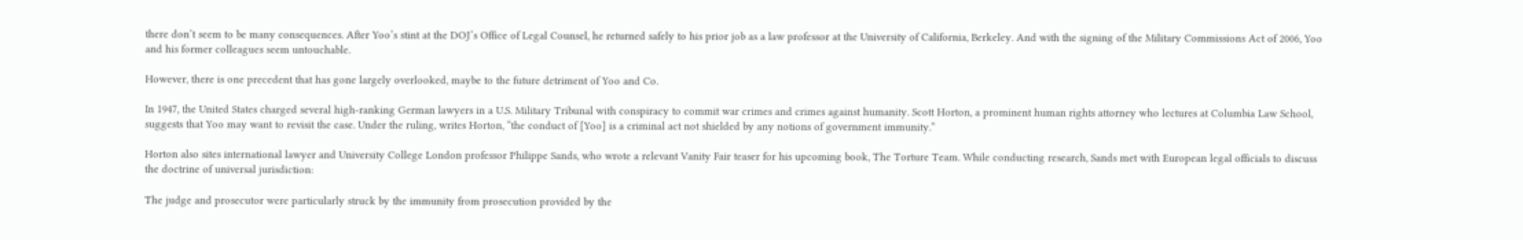there don’t seem to be many consequences. After Yoo’s stint at the DOJ’s Office of Legal Counsel, he returned safely to his prior job as a law professor at the University of California, Berkeley. And with the signing of the Military Commissions Act of 2006, Yoo and his former colleagues seem untouchable.

However, there is one precedent that has gone largely overlooked, maybe to the future detriment of Yoo and Co.

In 1947, the United States charged several high-ranking German lawyers in a U.S. Military Tribunal with conspiracy to commit war crimes and crimes against humanity. Scott Horton, a prominent human rights attorney who lectures at Columbia Law School, suggests that Yoo may want to revisit the case. Under the ruling, writes Horton, “the conduct of [Yoo] is a criminal act not shielded by any notions of government immunity.”

Horton also sites international lawyer and University College London professor Philippe Sands, who wrote a relevant Vanity Fair teaser for his upcoming book, The Torture Team. While conducting research, Sands met with European legal officials to discuss the doctrine of universal jurisdiction:

The judge and prosecutor were particularly struck by the immunity from prosecution provided by the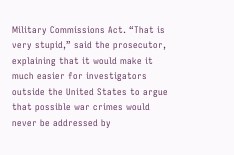Military Commissions Act. “That is very stupid,” said the prosecutor, explaining that it would make it much easier for investigators outside the United States to argue that possible war crimes would never be addressed by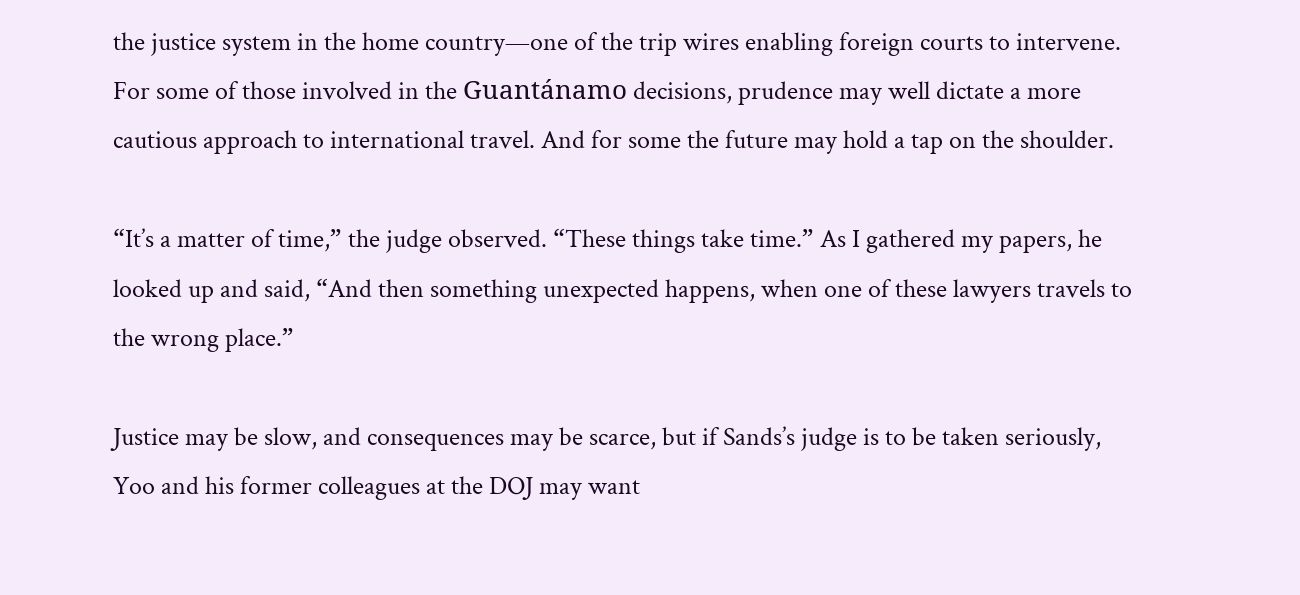the justice system in the home country—one of the trip wires enabling foreign courts to intervene. For some of those involved in the Guantánamo decisions, prudence may well dictate a more cautious approach to international travel. And for some the future may hold a tap on the shoulder.

“It’s a matter of time,” the judge observed. “These things take time.” As I gathered my papers, he looked up and said, “And then something unexpected happens, when one of these lawyers travels to the wrong place.”

Justice may be slow, and consequences may be scarce, but if Sands’s judge is to be taken seriously, Yoo and his former colleagues at the DOJ may want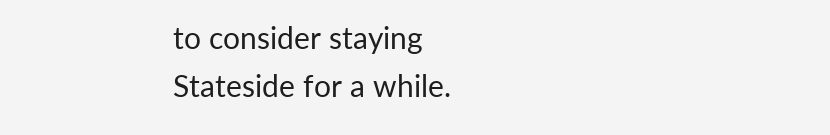to consider staying Stateside for a while.